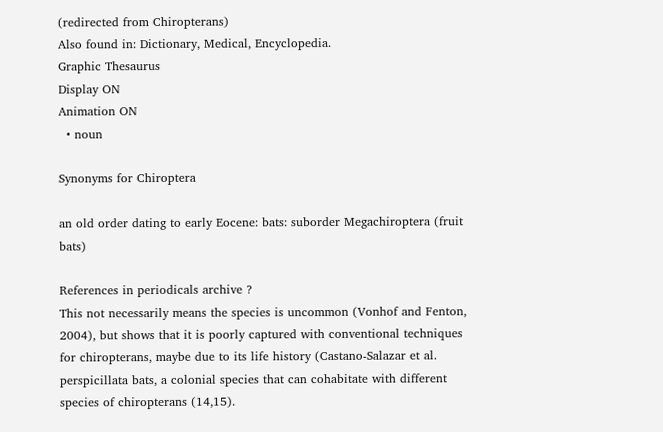(redirected from Chiropterans)
Also found in: Dictionary, Medical, Encyclopedia.
Graphic Thesaurus
Display ON
Animation ON
  • noun

Synonyms for Chiroptera

an old order dating to early Eocene: bats: suborder Megachiroptera (fruit bats)

References in periodicals archive ?
This not necessarily means the species is uncommon (Vonhof and Fenton, 2004), but shows that it is poorly captured with conventional techniques for chiropterans, maybe due to its life history (Castano-Salazar et al.
perspicillata bats, a colonial species that can cohabitate with different species of chiropterans (14,15).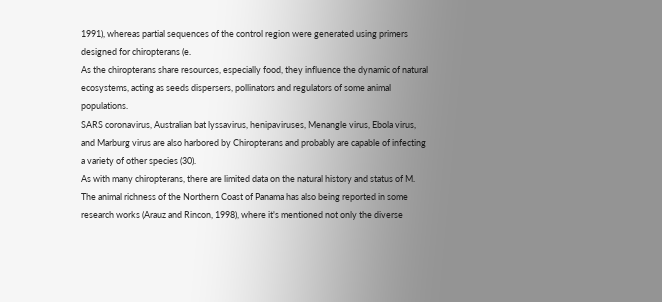1991), whereas partial sequences of the control region were generated using primers designed for chiropterans (e.
As the chiropterans share resources, especially food, they influence the dynamic of natural ecosystems, acting as seeds dispersers, pollinators and regulators of some animal populations.
SARS coronavirus, Australian bat lyssavirus, henipaviruses, Menangle virus, Ebola virus, and Marburg virus are also harbored by Chiropterans and probably are capable of infecting a variety of other species (30).
As with many chiropterans, there are limited data on the natural history and status of M.
The animal richness of the Northern Coast of Panama has also being reported in some research works (Arauz and Rincon, 1998), where it's mentioned not only the diverse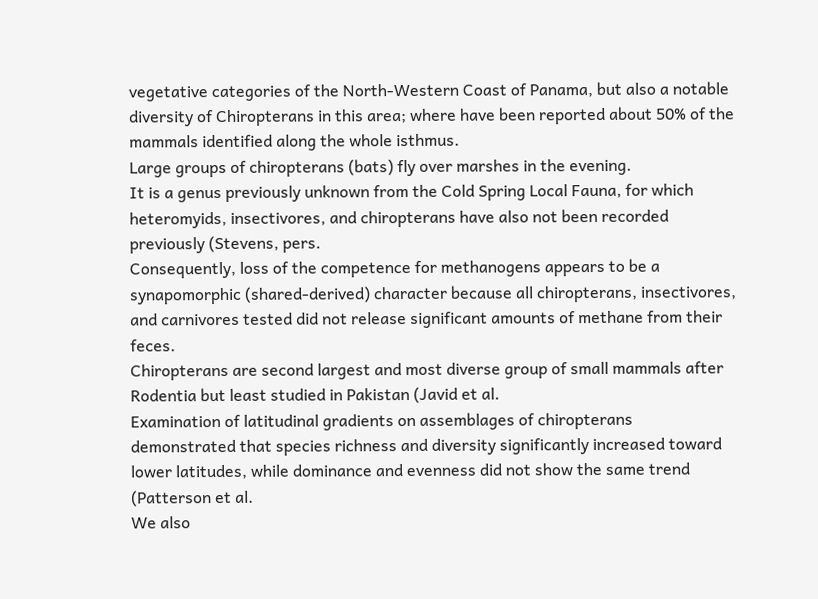vegetative categories of the North-Western Coast of Panama, but also a notable diversity of Chiropterans in this area; where have been reported about 50% of the mammals identified along the whole isthmus.
Large groups of chiropterans (bats) fly over marshes in the evening.
It is a genus previously unknown from the Cold Spring Local Fauna, for which heteromyids, insectivores, and chiropterans have also not been recorded previously (Stevens, pers.
Consequently, loss of the competence for methanogens appears to be a synapomorphic (shared-derived) character because all chiropterans, insectivores, and carnivores tested did not release significant amounts of methane from their feces.
Chiropterans are second largest and most diverse group of small mammals after Rodentia but least studied in Pakistan (Javid et al.
Examination of latitudinal gradients on assemblages of chiropterans demonstrated that species richness and diversity significantly increased toward lower latitudes, while dominance and evenness did not show the same trend (Patterson et al.
We also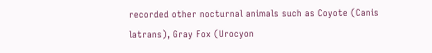recorded other nocturnal animals such as Coyote (Canis latrans), Gray Fox (Urocyon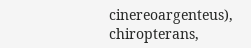cinereoargenteus), chiropterans,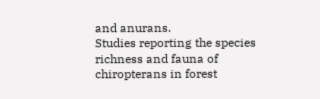and anurans.
Studies reporting the species richness and fauna of chiropterans in forest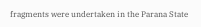fragments were undertaken in the Parana State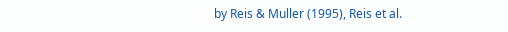by Reis & Muller (1995), Reis et al.